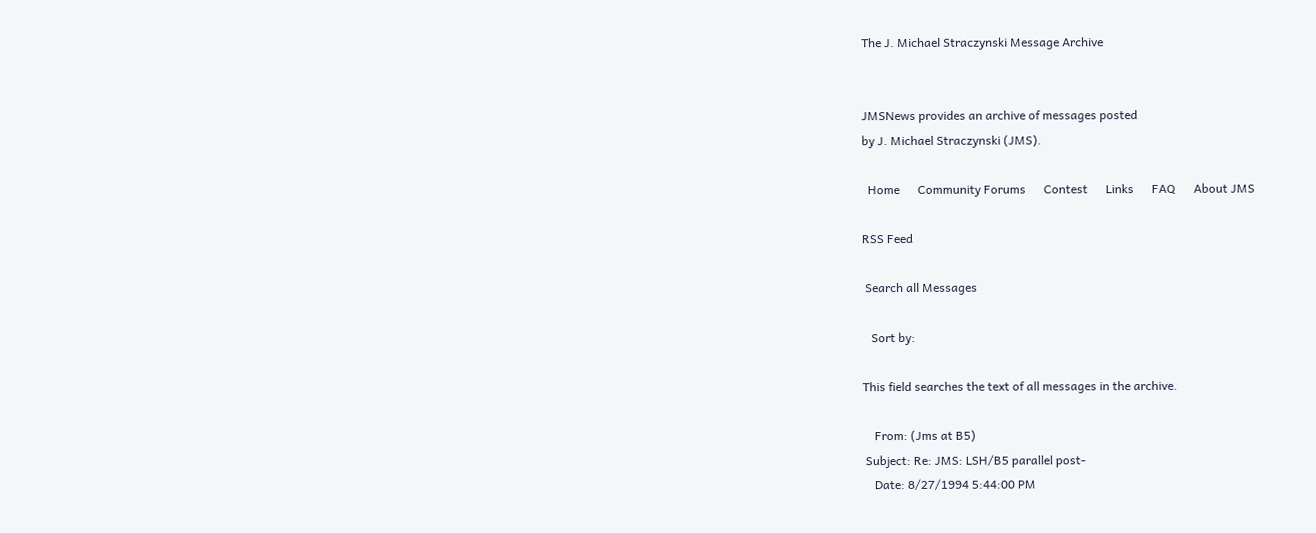The J. Michael Straczynski Message Archive


JMSNews provides an archive of messages posted
by J. Michael Straczynski (JMS).

  Home      Community Forums      Contest      Links      FAQ      About JMS

RSS Feed

 Search all Messages

   Sort by:

This field searches the text of all messages in the archive.

    From: (Jms at B5)
 Subject: Re: JMS: LSH/B5 parallel post-
    Date: 8/27/1994 5:44:00 PM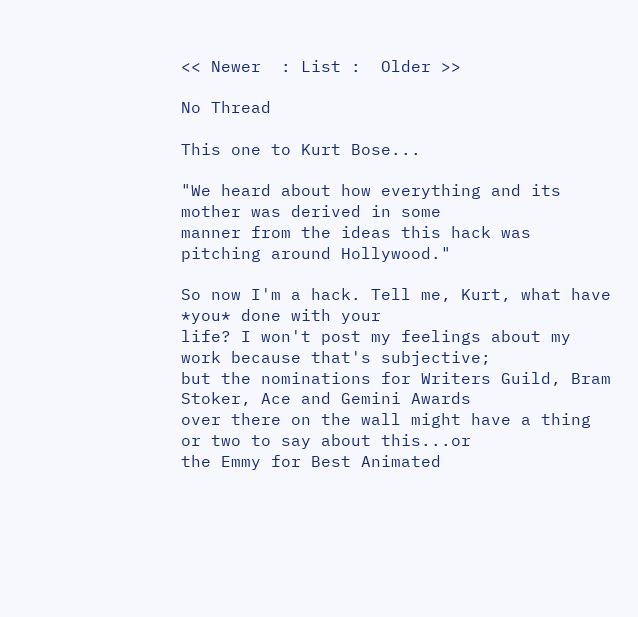<< Newer  : List :  Older >>

No Thread

This one to Kurt Bose...

"We heard about how everything and its mother was derived in some
manner from the ideas this hack was pitching around Hollywood."

So now I'm a hack. Tell me, Kurt, what have *you* done with your
life? I won't post my feelings about my work because that's subjective;
but the nominations for Writers Guild, Bram Stoker, Ace and Gemini Awards
over there on the wall might have a thing or two to say about this...or
the Emmy for Best Animated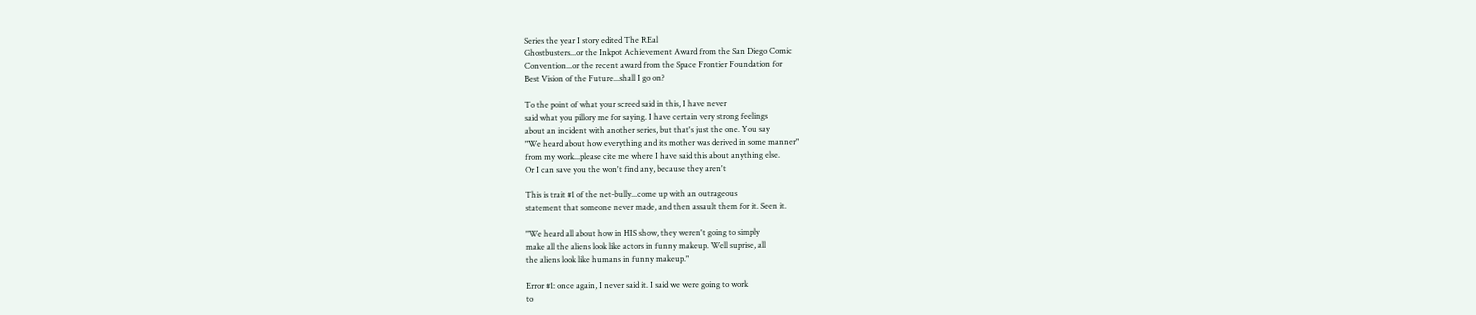Series the year I story edited The REal
Ghostbusters...or the Inkpot Achievement Award from the San Diego Comic
Convention...or the recent award from the Space Frontier Foundation for
Best Vision of the Future...shall I go on?

To the point of what your screed said in this, I have never
said what you pillory me for saying. I have certain very strong feelings
about an incident with another series, but that's just the one. You say
"We heard about how everything and its mother was derived in some manner"
from my work...please cite me where I have said this about anything else.
Or I can save you the won't find any, because they aren't

This is trait #1 of the net-bully...come up with an outrageous
statement that someone never made, and then assault them for it. Seen it.

"We heard all about how in HIS show, they weren't going to simply
make all the aliens look like actors in funny makeup. Well suprise, all
the aliens look like humans in funny makeup."

Error #1: once again, I never said it. I said we were going to work
to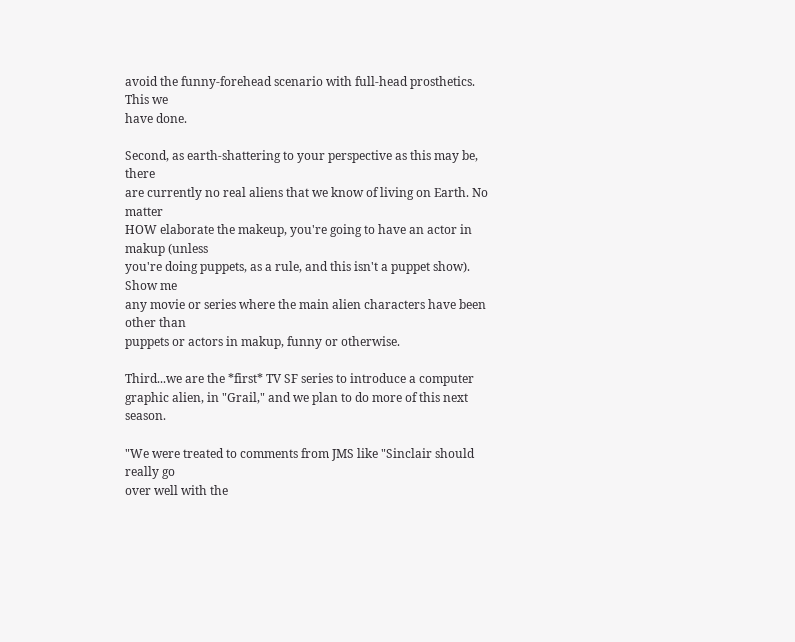avoid the funny-forehead scenario with full-head prosthetics. This we
have done.

Second, as earth-shattering to your perspective as this may be, there
are currently no real aliens that we know of living on Earth. No matter
HOW elaborate the makeup, you're going to have an actor in makup (unless
you're doing puppets, as a rule, and this isn't a puppet show). Show me
any movie or series where the main alien characters have been other than
puppets or actors in makup, funny or otherwise.

Third...we are the *first* TV SF series to introduce a computer
graphic alien, in "Grail," and we plan to do more of this next season.

"We were treated to comments from JMS like "Sinclair should really go
over well with the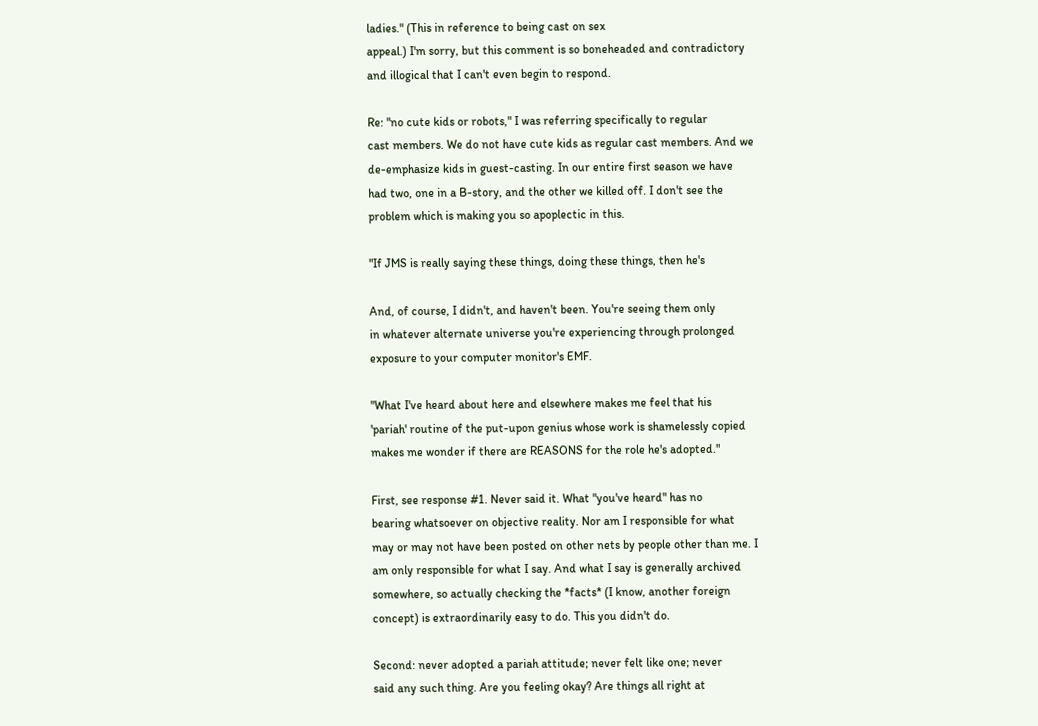ladies." (This in reference to being cast on sex
appeal.) I'm sorry, but this comment is so boneheaded and contradictory
and illogical that I can't even begin to respond.

Re: "no cute kids or robots," I was referring specifically to regular
cast members. We do not have cute kids as regular cast members. And we
de-emphasize kids in guest-casting. In our entire first season we have
had two, one in a B-story, and the other we killed off. I don't see the
problem which is making you so apoplectic in this.

"If JMS is really saying these things, doing these things, then he's

And, of course, I didn't, and haven't been. You're seeing them only
in whatever alternate universe you're experiencing through prolonged
exposure to your computer monitor's EMF.

"What I've heard about here and elsewhere makes me feel that his
'pariah' routine of the put-upon genius whose work is shamelessly copied
makes me wonder if there are REASONS for the role he's adopted."

First, see response #1. Never said it. What "you've heard" has no
bearing whatsoever on objective reality. Nor am I responsible for what
may or may not have been posted on other nets by people other than me. I
am only responsible for what I say. And what I say is generally archived
somewhere, so actually checking the *facts* (I know, another foreign
concept) is extraordinarily easy to do. This you didn't do.

Second: never adopted a pariah attitude; never felt like one; never
said any such thing. Are you feeling okay? Are things all right at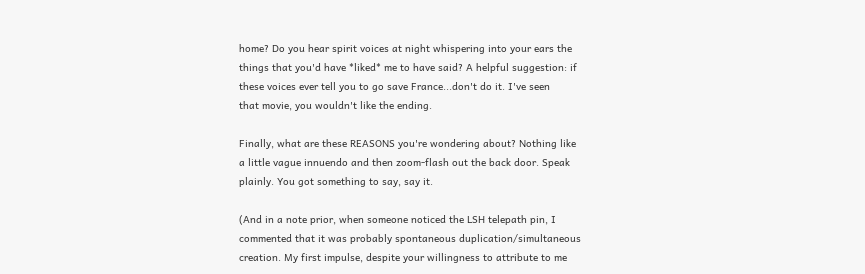home? Do you hear spirit voices at night whispering into your ears the
things that you'd have *liked* me to have said? A helpful suggestion: if
these voices ever tell you to go save France...don't do it. I've seen
that movie, you wouldn't like the ending.

Finally, what are these REASONS you're wondering about? Nothing like
a little vague innuendo and then zoom-flash out the back door. Speak
plainly. You got something to say, say it.

(And in a note prior, when someone noticed the LSH telepath pin, I
commented that it was probably spontaneous duplication/simultaneous
creation. My first impulse, despite your willingness to attribute to me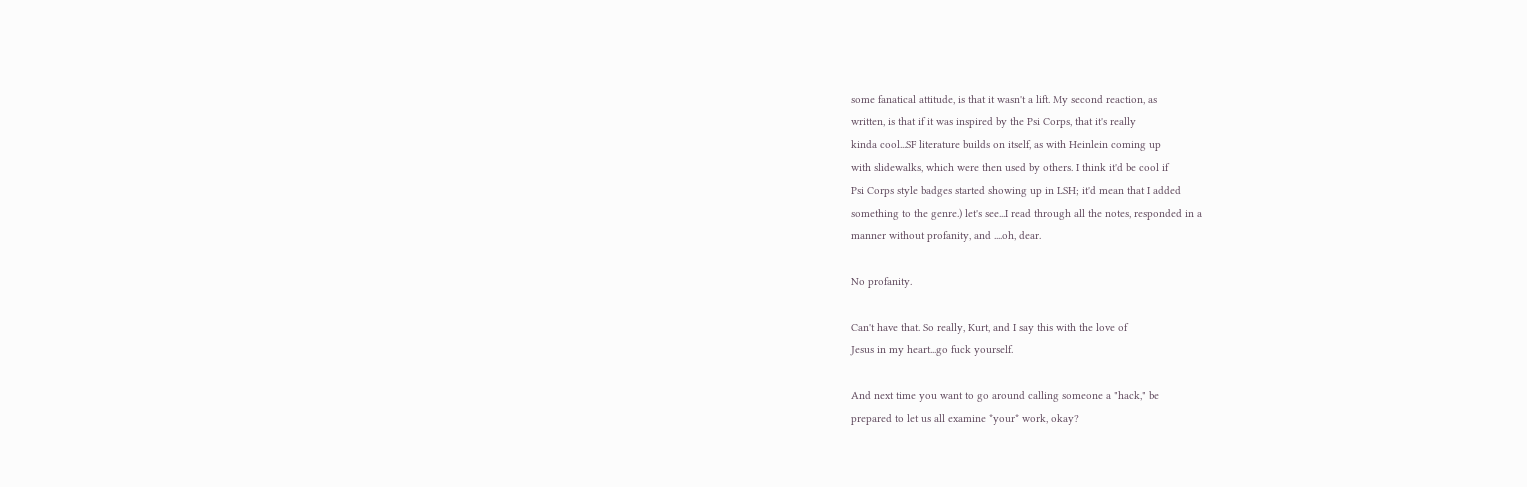some fanatical attitude, is that it wasn't a lift. My second reaction, as
written, is that if it was inspired by the Psi Corps, that it's really
kinda cool...SF literature builds on itself, as with Heinlein coming up
with slidewalks, which were then used by others. I think it'd be cool if
Psi Corps style badges started showing up in LSH; it'd mean that I added
something to the genre.) let's see...I read through all the notes, responded in a
manner without profanity, and ....oh, dear.

No profanity.

Can't have that. So really, Kurt, and I say this with the love of
Jesus in my heart...go fuck yourself.

And next time you want to go around calling someone a "hack," be
prepared to let us all examine *your* work, okay?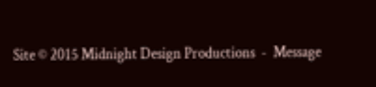Site © 2015 Midnight Design Productions  -  Message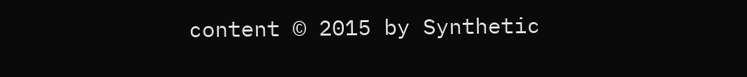content © 2015 by Synthetic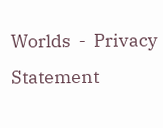Worlds  -  Privacy Statement